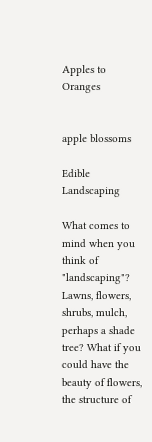Apples to Oranges


apple blossoms

Edible Landscaping

What comes to mind when you think of "landscaping"? Lawns, flowers, shrubs, mulch, perhaps a shade tree? What if you could have the beauty of flowers, the structure of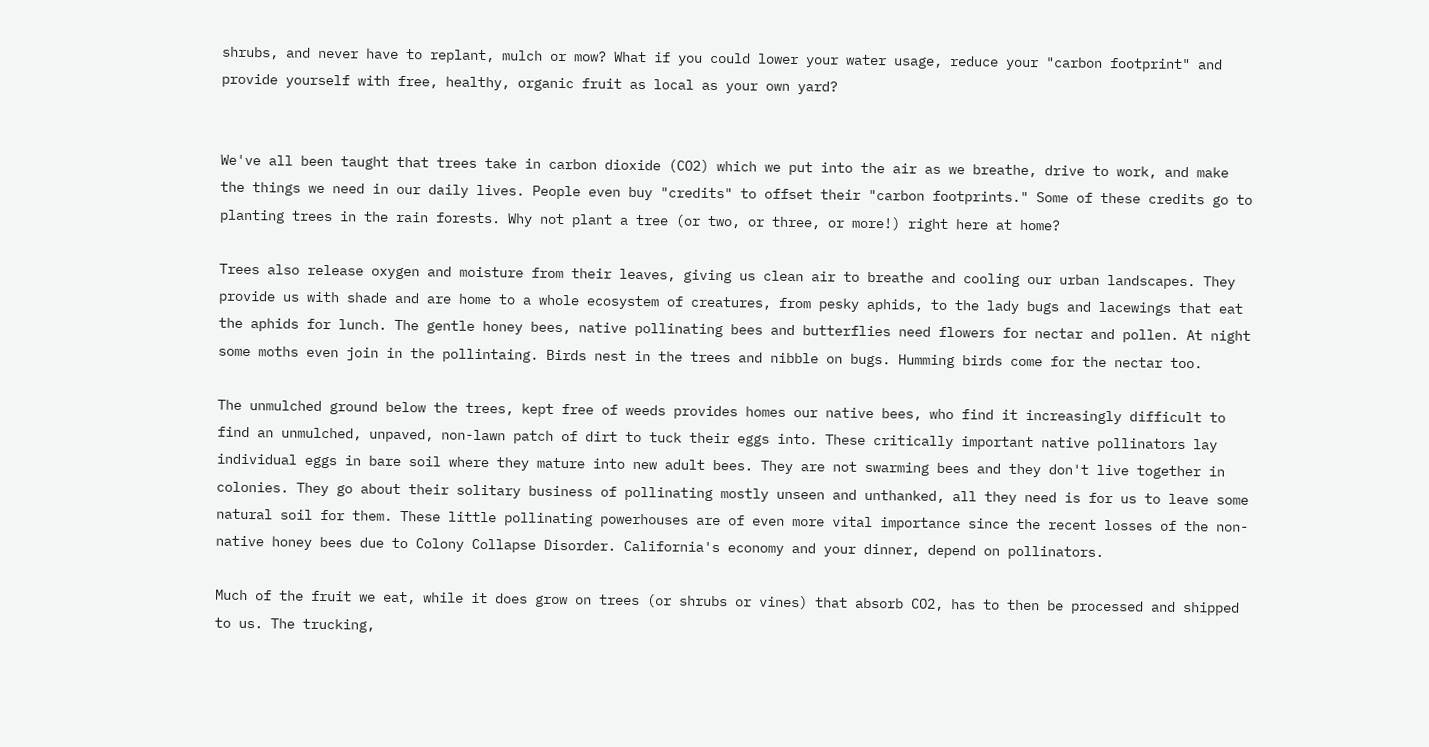shrubs, and never have to replant, mulch or mow? What if you could lower your water usage, reduce your "carbon footprint" and provide yourself with free, healthy, organic fruit as local as your own yard?


We've all been taught that trees take in carbon dioxide (CO2) which we put into the air as we breathe, drive to work, and make the things we need in our daily lives. People even buy "credits" to offset their "carbon footprints." Some of these credits go to planting trees in the rain forests. Why not plant a tree (or two, or three, or more!) right here at home?

Trees also release oxygen and moisture from their leaves, giving us clean air to breathe and cooling our urban landscapes. They provide us with shade and are home to a whole ecosystem of creatures, from pesky aphids, to the lady bugs and lacewings that eat the aphids for lunch. The gentle honey bees, native pollinating bees and butterflies need flowers for nectar and pollen. At night some moths even join in the pollintaing. Birds nest in the trees and nibble on bugs. Humming birds come for the nectar too.

The unmulched ground below the trees, kept free of weeds provides homes our native bees, who find it increasingly difficult to find an unmulched, unpaved, non-lawn patch of dirt to tuck their eggs into. These critically important native pollinators lay individual eggs in bare soil where they mature into new adult bees. They are not swarming bees and they don't live together in colonies. They go about their solitary business of pollinating mostly unseen and unthanked, all they need is for us to leave some natural soil for them. These little pollinating powerhouses are of even more vital importance since the recent losses of the non-native honey bees due to Colony Collapse Disorder. California's economy and your dinner, depend on pollinators.

Much of the fruit we eat, while it does grow on trees (or shrubs or vines) that absorb CO2, has to then be processed and shipped to us. The trucking,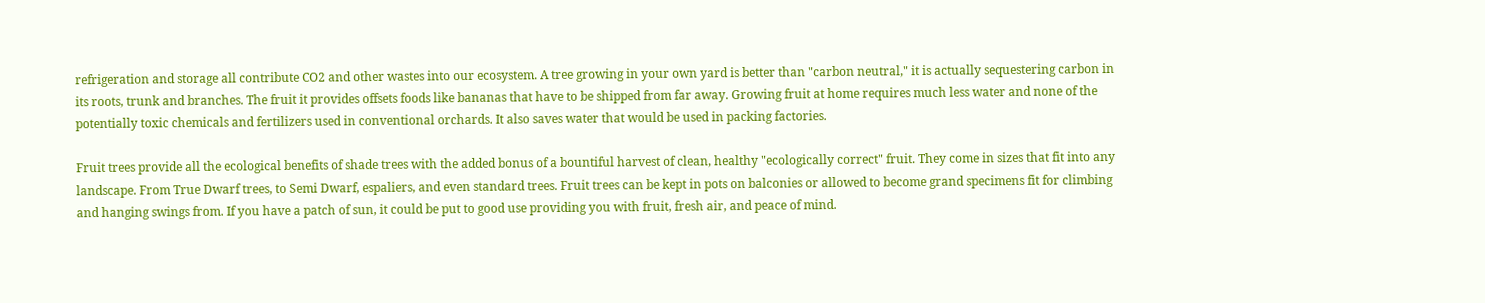refrigeration and storage all contribute CO2 and other wastes into our ecosystem. A tree growing in your own yard is better than "carbon neutral," it is actually sequestering carbon in its roots, trunk and branches. The fruit it provides offsets foods like bananas that have to be shipped from far away. Growing fruit at home requires much less water and none of the potentially toxic chemicals and fertilizers used in conventional orchards. It also saves water that would be used in packing factories.

Fruit trees provide all the ecological benefits of shade trees with the added bonus of a bountiful harvest of clean, healthy "ecologically correct" fruit. They come in sizes that fit into any landscape. From True Dwarf trees, to Semi Dwarf, espaliers, and even standard trees. Fruit trees can be kept in pots on balconies or allowed to become grand specimens fit for climbing and hanging swings from. If you have a patch of sun, it could be put to good use providing you with fruit, fresh air, and peace of mind.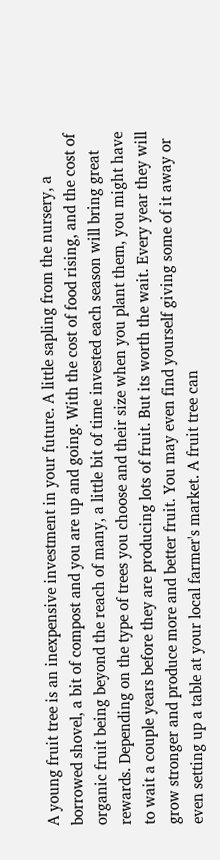A young fruit tree is an inexpensive investment in your future. A little sapling from the nursery, a borrowed shovel, a bit of compost and you are up and going. With the cost of food rising, and the cost of organic fruit being beyond the reach of many, a little bit of time invested each season will bring great rewards. Depending on the type of trees you choose and their size when you plant them, you might have to wait a couple years before they are producing lots of fruit. But its worth the wait. Every year they will grow stronger and produce more and better fruit. You may even find yourself giving some of it away or even setting up a table at your local farmer's market. A fruit tree can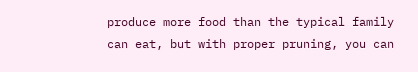produce more food than the typical family can eat, but with proper pruning, you can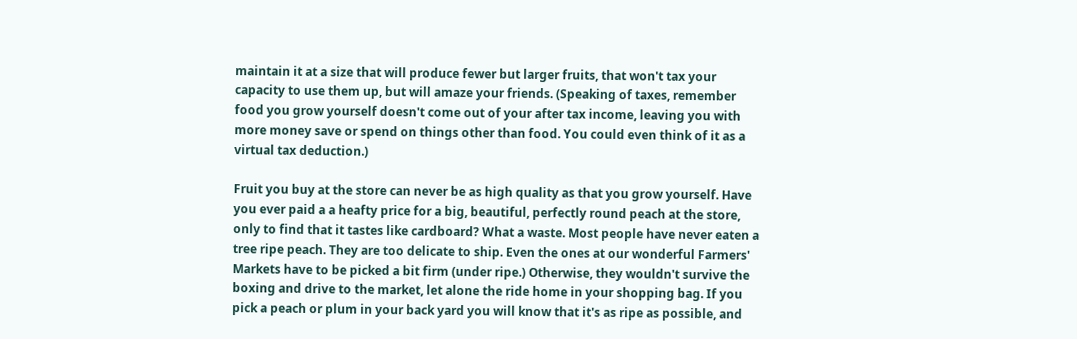maintain it at a size that will produce fewer but larger fruits, that won't tax your capacity to use them up, but will amaze your friends. (Speaking of taxes, remember food you grow yourself doesn't come out of your after tax income, leaving you with more money save or spend on things other than food. You could even think of it as a virtual tax deduction.)

Fruit you buy at the store can never be as high quality as that you grow yourself. Have you ever paid a a heafty price for a big, beautiful, perfectly round peach at the store, only to find that it tastes like cardboard? What a waste. Most people have never eaten a tree ripe peach. They are too delicate to ship. Even the ones at our wonderful Farmers' Markets have to be picked a bit firm (under ripe.) Otherwise, they wouldn't survive the boxing and drive to the market, let alone the ride home in your shopping bag. If you pick a peach or plum in your back yard you will know that it's as ripe as possible, and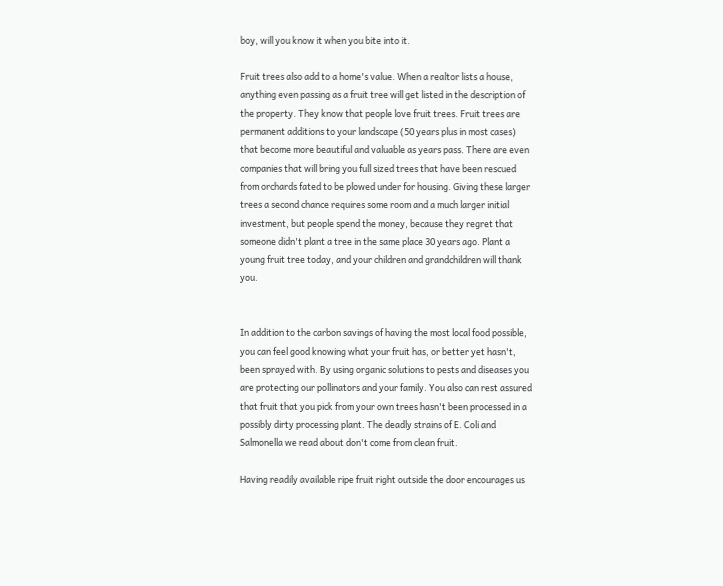boy, will you know it when you bite into it.

Fruit trees also add to a home's value. When a realtor lists a house, anything even passing as a fruit tree will get listed in the description of the property. They know that people love fruit trees. Fruit trees are permanent additions to your landscape (50 years plus in most cases) that become more beautiful and valuable as years pass. There are even companies that will bring you full sized trees that have been rescued from orchards fated to be plowed under for housing. Giving these larger trees a second chance requires some room and a much larger initial investment, but people spend the money, because they regret that someone didn't plant a tree in the same place 30 years ago. Plant a young fruit tree today, and your children and grandchildren will thank you.


In addition to the carbon savings of having the most local food possible, you can feel good knowing what your fruit has, or better yet hasn't, been sprayed with. By using organic solutions to pests and diseases you are protecting our pollinators and your family. You also can rest assured that fruit that you pick from your own trees hasn't been processed in a possibly dirty processing plant. The deadly strains of E. Coli and Salmonella we read about don't come from clean fruit.

Having readily available ripe fruit right outside the door encourages us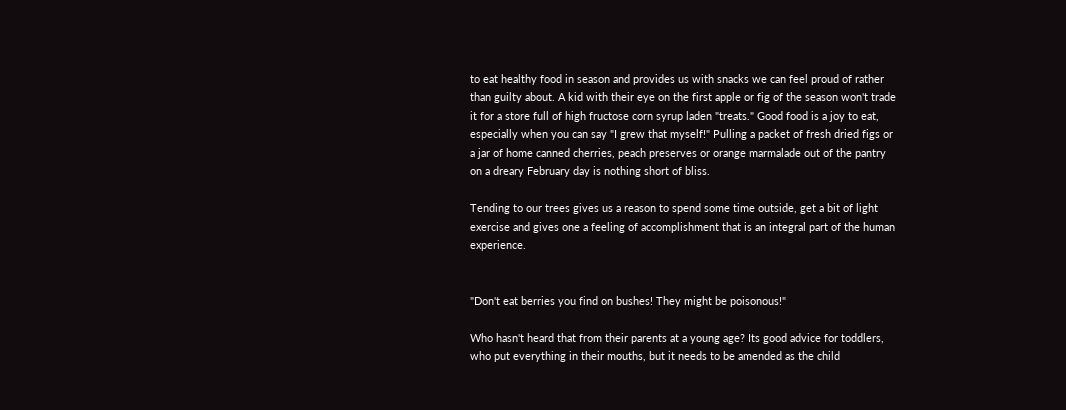to eat healthy food in season and provides us with snacks we can feel proud of rather than guilty about. A kid with their eye on the first apple or fig of the season won't trade it for a store full of high fructose corn syrup laden "treats." Good food is a joy to eat, especially when you can say "I grew that myself!" Pulling a packet of fresh dried figs or a jar of home canned cherries, peach preserves or orange marmalade out of the pantry on a dreary February day is nothing short of bliss.

Tending to our trees gives us a reason to spend some time outside, get a bit of light exercise and gives one a feeling of accomplishment that is an integral part of the human experience.


"Don't eat berries you find on bushes! They might be poisonous!"

Who hasn't heard that from their parents at a young age? Its good advice for toddlers, who put everything in their mouths, but it needs to be amended as the child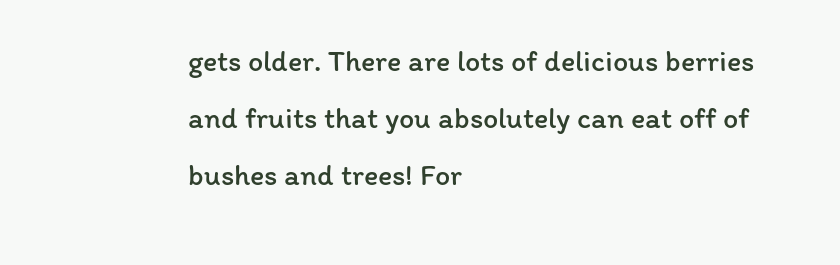gets older. There are lots of delicious berries and fruits that you absolutely can eat off of bushes and trees! For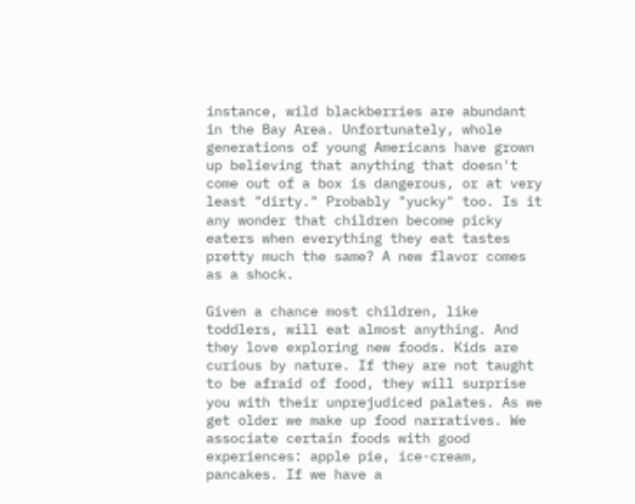instance, wild blackberries are abundant in the Bay Area. Unfortunately, whole generations of young Americans have grown up believing that anything that doesn't come out of a box is dangerous, or at very least "dirty." Probably "yucky" too. Is it any wonder that children become picky eaters when everything they eat tastes pretty much the same? A new flavor comes as a shock.

Given a chance most children, like toddlers, will eat almost anything. And they love exploring new foods. Kids are curious by nature. If they are not taught to be afraid of food, they will surprise you with their unprejudiced palates. As we get older we make up food narratives. We associate certain foods with good experiences: apple pie, ice-cream, pancakes. If we have a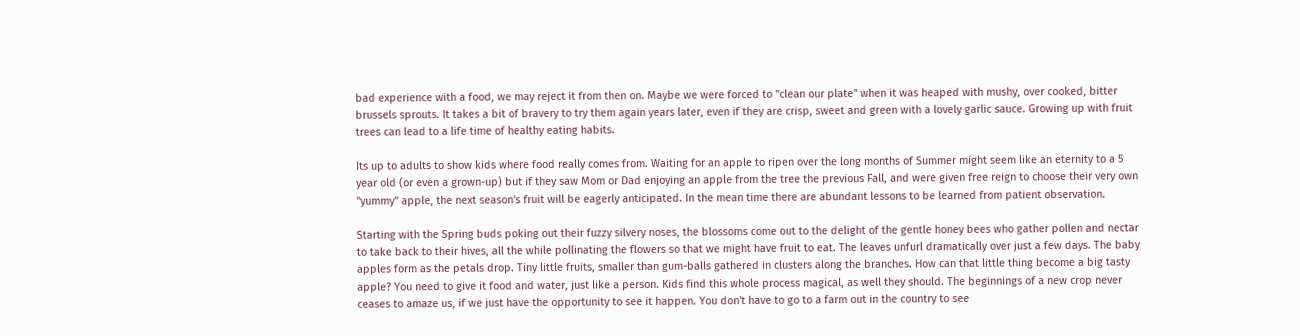bad experience with a food, we may reject it from then on. Maybe we were forced to "clean our plate" when it was heaped with mushy, over cooked, bitter brussels sprouts. It takes a bit of bravery to try them again years later, even if they are crisp, sweet and green with a lovely garlic sauce. Growing up with fruit trees can lead to a life time of healthy eating habits.

Its up to adults to show kids where food really comes from. Waiting for an apple to ripen over the long months of Summer might seem like an eternity to a 5 year old (or even a grown-up) but if they saw Mom or Dad enjoying an apple from the tree the previous Fall, and were given free reign to choose their very own "yummy" apple, the next season's fruit will be eagerly anticipated. In the mean time there are abundant lessons to be learned from patient observation.

Starting with the Spring buds poking out their fuzzy silvery noses, the blossoms come out to the delight of the gentle honey bees who gather pollen and nectar to take back to their hives, all the while pollinating the flowers so that we might have fruit to eat. The leaves unfurl dramatically over just a few days. The baby apples form as the petals drop. Tiny little fruits, smaller than gum-balls gathered in clusters along the branches. How can that little thing become a big tasty apple? You need to give it food and water, just like a person. Kids find this whole process magical, as well they should. The beginnings of a new crop never ceases to amaze us, if we just have the opportunity to see it happen. You don't have to go to a farm out in the country to see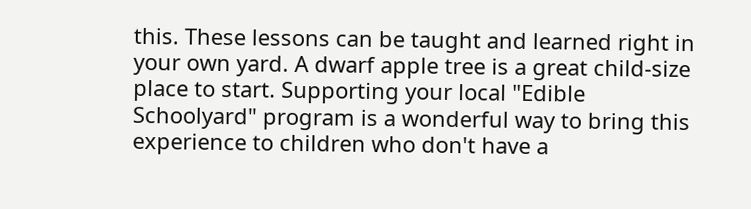this. These lessons can be taught and learned right in your own yard. A dwarf apple tree is a great child-size place to start. Supporting your local "Edible Schoolyard" program is a wonderful way to bring this experience to children who don't have a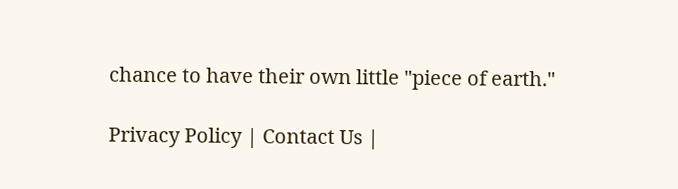chance to have their own little "piece of earth."

Privacy Policy | Contact Us |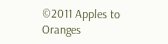©2011 Apples to Oranges